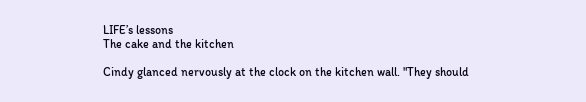LIFE’s lessons
The cake and the kitchen

Cindy glanced nervously at the clock on the kitchen wall. "They should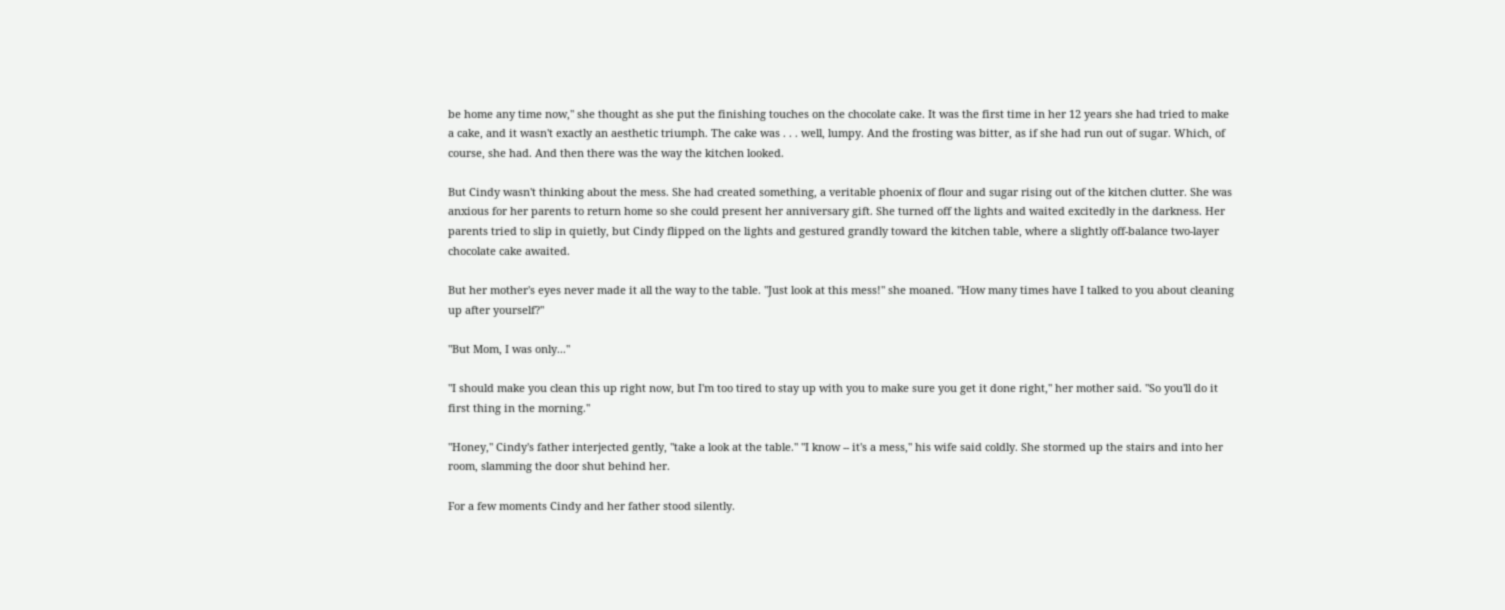be home any time now," she thought as she put the finishing touches on the chocolate cake. It was the first time in her 12 years she had tried to make a cake, and it wasn't exactly an aesthetic triumph. The cake was . . . well, lumpy. And the frosting was bitter, as if she had run out of sugar. Which, of course, she had. And then there was the way the kitchen looked.

But Cindy wasn't thinking about the mess. She had created something, a veritable phoenix of flour and sugar rising out of the kitchen clutter. She was anxious for her parents to return home so she could present her anniversary gift. She turned off the lights and waited excitedly in the darkness. Her parents tried to slip in quietly, but Cindy flipped on the lights and gestured grandly toward the kitchen table, where a slightly off-balance two-layer chocolate cake awaited.

But her mother's eyes never made it all the way to the table. "Just look at this mess!" she moaned. "How many times have I talked to you about cleaning up after yourself?"

"But Mom, I was only..."

"I should make you clean this up right now, but I'm too tired to stay up with you to make sure you get it done right," her mother said. "So you'll do it first thing in the morning."

"Honey," Cindy's father interjected gently, "take a look at the table." "I know -- it's a mess," his wife said coldly. She stormed up the stairs and into her room, slamming the door shut behind her.

For a few moments Cindy and her father stood silently.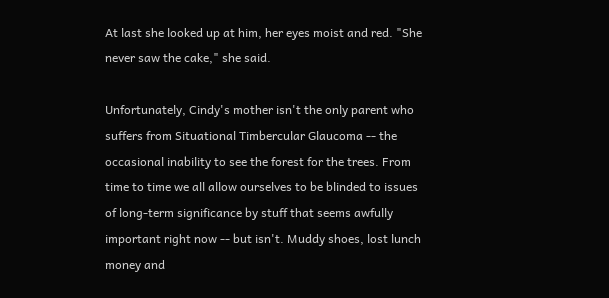At last she looked up at him, her eyes moist and red. "She never saw the cake," she said.

Unfortunately, Cindy's mother isn't the only parent who suffers from Situational Timbercular Glaucoma -- the occasional inability to see the forest for the trees. From time to time we all allow ourselves to be blinded to issues of long-term significance by stuff that seems awfully important right now -- but isn't. Muddy shoes, lost lunch money and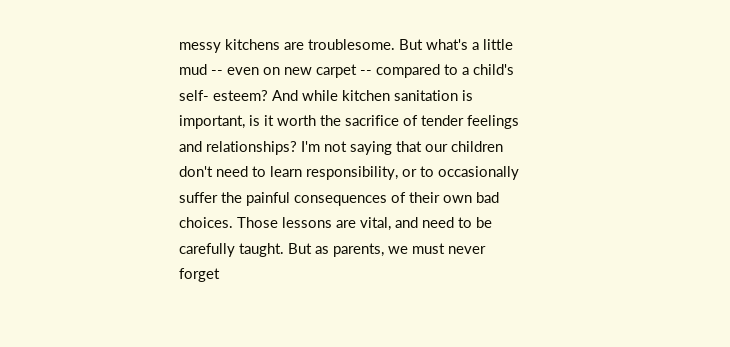messy kitchens are troublesome. But what's a little mud -- even on new carpet -- compared to a child's self- esteem? And while kitchen sanitation is important, is it worth the sacrifice of tender feelings and relationships? I'm not saying that our children don't need to learn responsibility, or to occasionally suffer the painful consequences of their own bad choices. Those lessons are vital, and need to be carefully taught. But as parents, we must never forget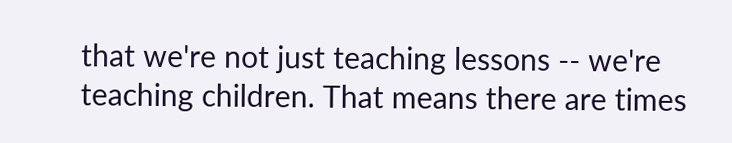that we're not just teaching lessons -- we're teaching children. That means there are times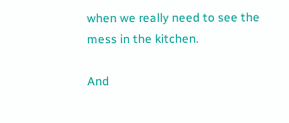when we really need to see the mess in the kitchen.

And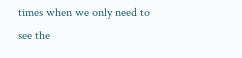times when we only need to see the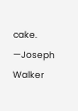cake. —Joseph Walker